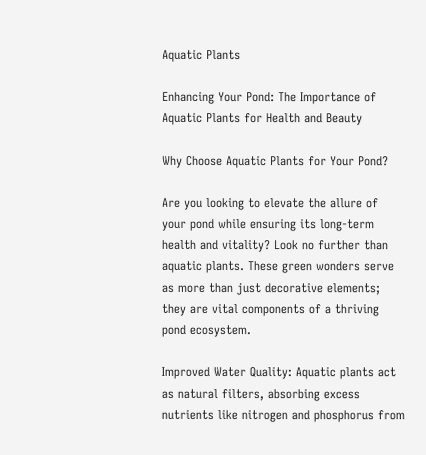Aquatic Plants

Enhancing Your Pond: The Importance of Aquatic Plants for Health and Beauty

Why Choose Aquatic Plants for Your Pond?

Are you looking to elevate the allure of your pond while ensuring its long-term health and vitality? Look no further than aquatic plants. These green wonders serve as more than just decorative elements; they are vital components of a thriving pond ecosystem.

Improved Water Quality: Aquatic plants act as natural filters, absorbing excess nutrients like nitrogen and phosphorus from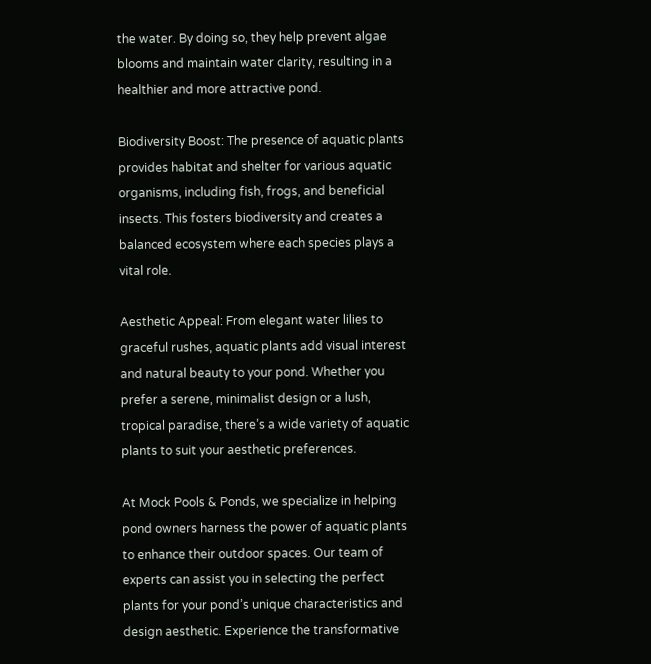the water. By doing so, they help prevent algae blooms and maintain water clarity, resulting in a healthier and more attractive pond.

Biodiversity Boost: The presence of aquatic plants provides habitat and shelter for various aquatic organisms, including fish, frogs, and beneficial insects. This fosters biodiversity and creates a balanced ecosystem where each species plays a vital role.

Aesthetic Appeal: From elegant water lilies to graceful rushes, aquatic plants add visual interest and natural beauty to your pond. Whether you prefer a serene, minimalist design or a lush, tropical paradise, there’s a wide variety of aquatic plants to suit your aesthetic preferences.

At Mock Pools & Ponds, we specialize in helping pond owners harness the power of aquatic plants to enhance their outdoor spaces. Our team of experts can assist you in selecting the perfect plants for your pond’s unique characteristics and design aesthetic. Experience the transformative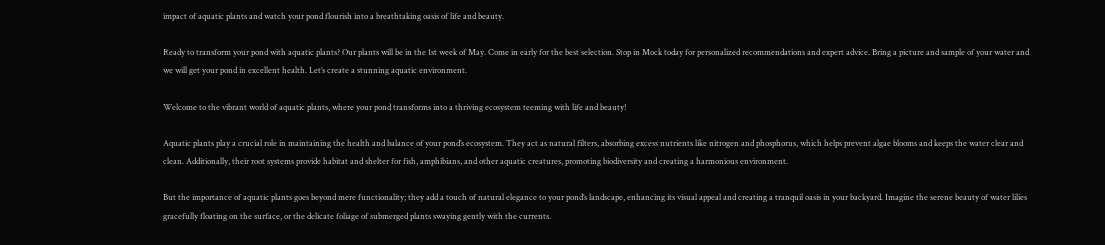impact of aquatic plants and watch your pond flourish into a breathtaking oasis of life and beauty.

Ready to transform your pond with aquatic plants? Our plants will be in the 1st week of May. Come in early for the best selection. Stop in Mock today for personalized recommendations and expert advice. Bring a picture and sample of your water and we will get your pond in excellent health. Let’s create a stunning aquatic environment.

Welcome to the vibrant world of aquatic plants, where your pond transforms into a thriving ecosystem teeming with life and beauty!

Aquatic plants play a crucial role in maintaining the health and balance of your pond’s ecosystem. They act as natural filters, absorbing excess nutrients like nitrogen and phosphorus, which helps prevent algae blooms and keeps the water clear and clean. Additionally, their root systems provide habitat and shelter for fish, amphibians, and other aquatic creatures, promoting biodiversity and creating a harmonious environment.

But the importance of aquatic plants goes beyond mere functionality; they add a touch of natural elegance to your pond’s landscape, enhancing its visual appeal and creating a tranquil oasis in your backyard. Imagine the serene beauty of water lilies gracefully floating on the surface, or the delicate foliage of submerged plants swaying gently with the currents.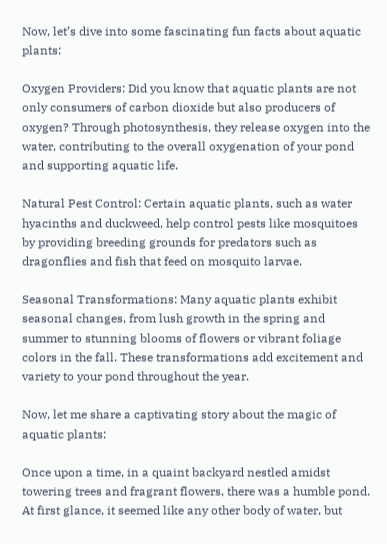Now, let’s dive into some fascinating fun facts about aquatic plants:

Oxygen Providers: Did you know that aquatic plants are not only consumers of carbon dioxide but also producers of oxygen? Through photosynthesis, they release oxygen into the water, contributing to the overall oxygenation of your pond and supporting aquatic life.

Natural Pest Control: Certain aquatic plants, such as water hyacinths and duckweed, help control pests like mosquitoes by providing breeding grounds for predators such as dragonflies and fish that feed on mosquito larvae.

Seasonal Transformations: Many aquatic plants exhibit seasonal changes, from lush growth in the spring and summer to stunning blooms of flowers or vibrant foliage colors in the fall. These transformations add excitement and variety to your pond throughout the year.

Now, let me share a captivating story about the magic of aquatic plants:

Once upon a time, in a quaint backyard nestled amidst towering trees and fragrant flowers, there was a humble pond. At first glance, it seemed like any other body of water, but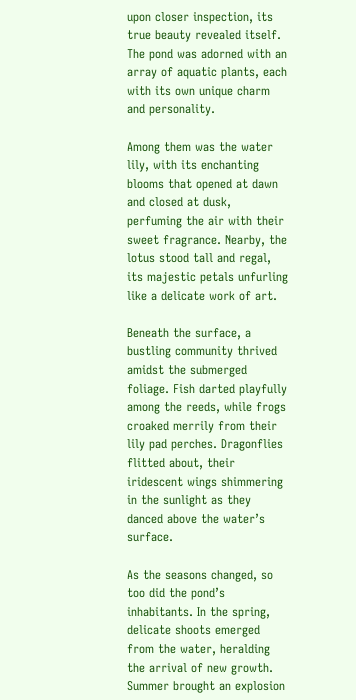upon closer inspection, its true beauty revealed itself. The pond was adorned with an array of aquatic plants, each with its own unique charm and personality.

Among them was the water lily, with its enchanting blooms that opened at dawn and closed at dusk, perfuming the air with their sweet fragrance. Nearby, the lotus stood tall and regal, its majestic petals unfurling like a delicate work of art.

Beneath the surface, a bustling community thrived amidst the submerged foliage. Fish darted playfully among the reeds, while frogs croaked merrily from their lily pad perches. Dragonflies flitted about, their iridescent wings shimmering in the sunlight as they danced above the water’s surface.

As the seasons changed, so too did the pond’s inhabitants. In the spring, delicate shoots emerged from the water, heralding the arrival of new growth. Summer brought an explosion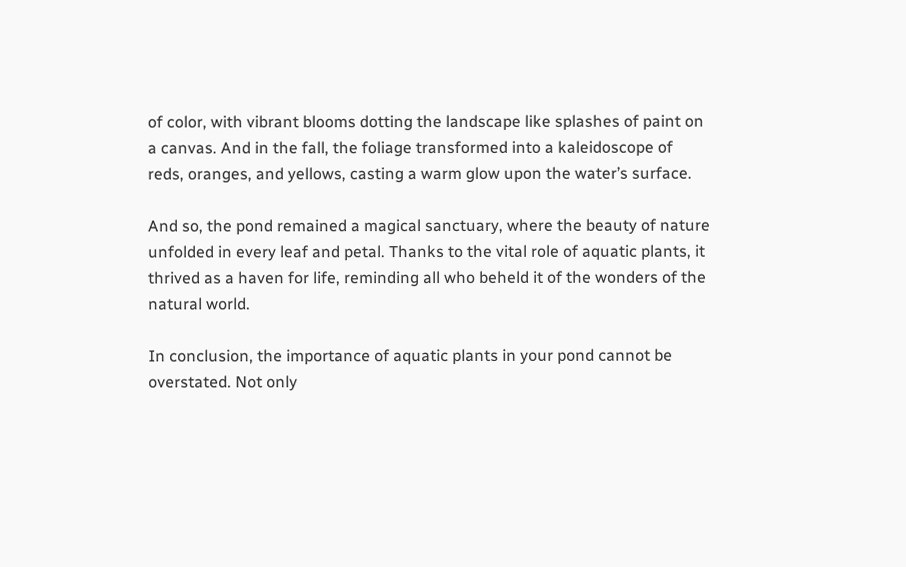of color, with vibrant blooms dotting the landscape like splashes of paint on a canvas. And in the fall, the foliage transformed into a kaleidoscope of reds, oranges, and yellows, casting a warm glow upon the water’s surface.

And so, the pond remained a magical sanctuary, where the beauty of nature unfolded in every leaf and petal. Thanks to the vital role of aquatic plants, it thrived as a haven for life, reminding all who beheld it of the wonders of the natural world.

In conclusion, the importance of aquatic plants in your pond cannot be overstated. Not only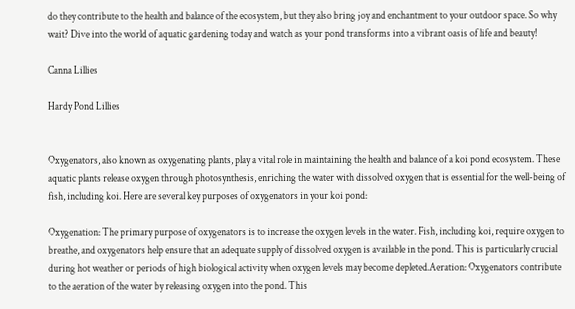do they contribute to the health and balance of the ecosystem, but they also bring joy and enchantment to your outdoor space. So why wait? Dive into the world of aquatic gardening today and watch as your pond transforms into a vibrant oasis of life and beauty!

Canna Lillies

Hardy Pond Lillies


Oxygenators, also known as oxygenating plants, play a vital role in maintaining the health and balance of a koi pond ecosystem. These aquatic plants release oxygen through photosynthesis, enriching the water with dissolved oxygen that is essential for the well-being of fish, including koi. Here are several key purposes of oxygenators in your koi pond:

Oxygenation: The primary purpose of oxygenators is to increase the oxygen levels in the water. Fish, including koi, require oxygen to breathe, and oxygenators help ensure that an adequate supply of dissolved oxygen is available in the pond. This is particularly crucial during hot weather or periods of high biological activity when oxygen levels may become depleted.Aeration: Oxygenators contribute to the aeration of the water by releasing oxygen into the pond. This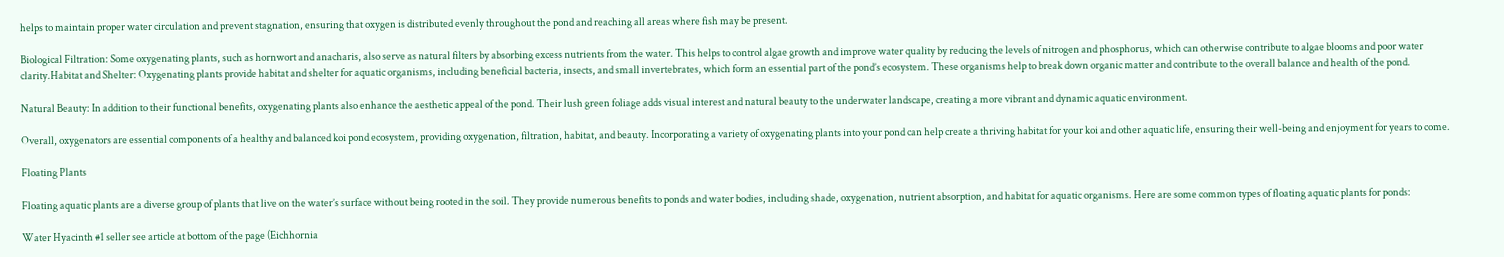helps to maintain proper water circulation and prevent stagnation, ensuring that oxygen is distributed evenly throughout the pond and reaching all areas where fish may be present.

Biological Filtration: Some oxygenating plants, such as hornwort and anacharis, also serve as natural filters by absorbing excess nutrients from the water. This helps to control algae growth and improve water quality by reducing the levels of nitrogen and phosphorus, which can otherwise contribute to algae blooms and poor water clarity.Habitat and Shelter: Oxygenating plants provide habitat and shelter for aquatic organisms, including beneficial bacteria, insects, and small invertebrates, which form an essential part of the pond’s ecosystem. These organisms help to break down organic matter and contribute to the overall balance and health of the pond.

Natural Beauty: In addition to their functional benefits, oxygenating plants also enhance the aesthetic appeal of the pond. Their lush green foliage adds visual interest and natural beauty to the underwater landscape, creating a more vibrant and dynamic aquatic environment.

Overall, oxygenators are essential components of a healthy and balanced koi pond ecosystem, providing oxygenation, filtration, habitat, and beauty. Incorporating a variety of oxygenating plants into your pond can help create a thriving habitat for your koi and other aquatic life, ensuring their well-being and enjoyment for years to come.

Floating Plants

Floating aquatic plants are a diverse group of plants that live on the water’s surface without being rooted in the soil. They provide numerous benefits to ponds and water bodies, including shade, oxygenation, nutrient absorption, and habitat for aquatic organisms. Here are some common types of floating aquatic plants for ponds:

Water Hyacinth #1 seller see article at bottom of the page (Eichhornia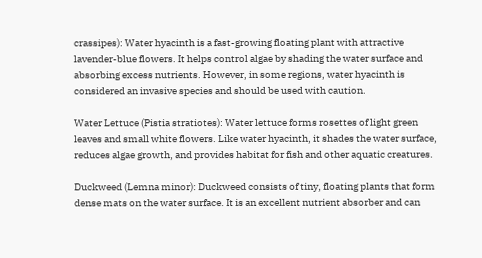crassipes): Water hyacinth is a fast-growing floating plant with attractive lavender-blue flowers. It helps control algae by shading the water surface and absorbing excess nutrients. However, in some regions, water hyacinth is considered an invasive species and should be used with caution.

Water Lettuce (Pistia stratiotes): Water lettuce forms rosettes of light green leaves and small white flowers. Like water hyacinth, it shades the water surface, reduces algae growth, and provides habitat for fish and other aquatic creatures.

Duckweed (Lemna minor): Duckweed consists of tiny, floating plants that form dense mats on the water surface. It is an excellent nutrient absorber and can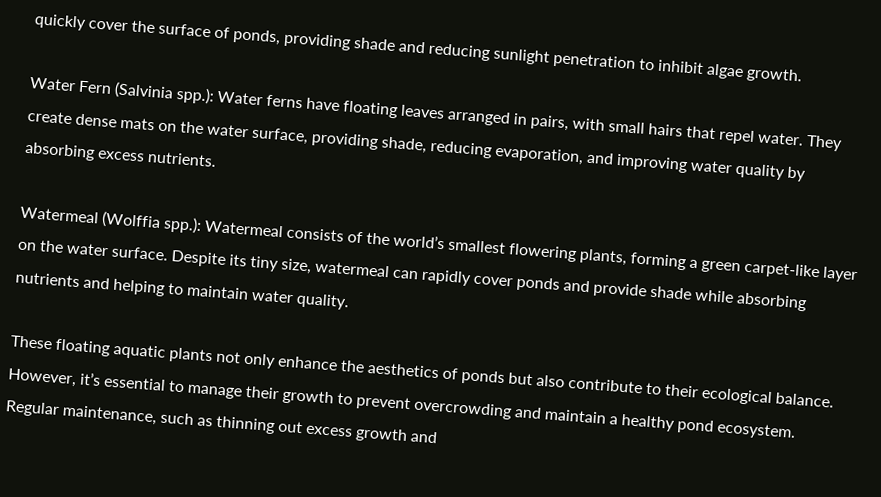quickly cover the surface of ponds, providing shade and reducing sunlight penetration to inhibit algae growth.

Water Fern (Salvinia spp.): Water ferns have floating leaves arranged in pairs, with small hairs that repel water. They create dense mats on the water surface, providing shade, reducing evaporation, and improving water quality by absorbing excess nutrients.

Watermeal (Wolffia spp.): Watermeal consists of the world’s smallest flowering plants, forming a green carpet-like layer on the water surface. Despite its tiny size, watermeal can rapidly cover ponds and provide shade while absorbing nutrients and helping to maintain water quality.

These floating aquatic plants not only enhance the aesthetics of ponds but also contribute to their ecological balance. However, it’s essential to manage their growth to prevent overcrowding and maintain a healthy pond ecosystem. Regular maintenance, such as thinning out excess growth and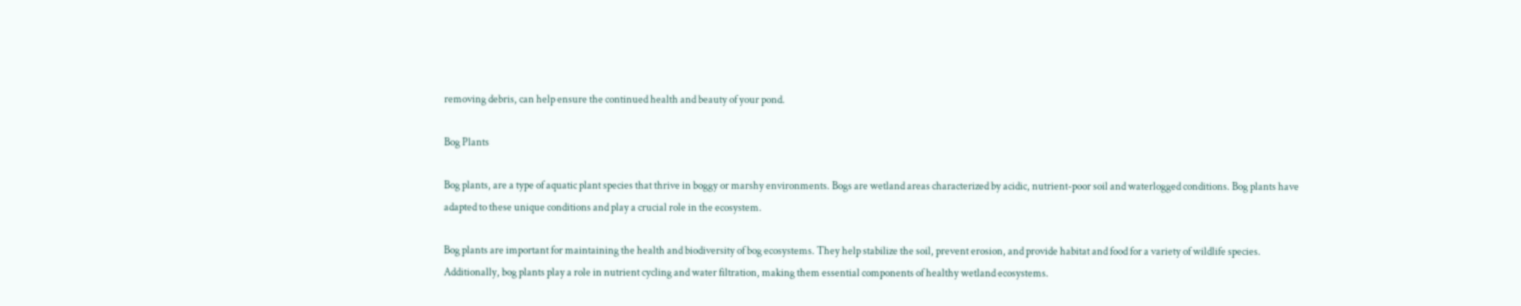removing debris, can help ensure the continued health and beauty of your pond.

Bog Plants

Bog plants, are a type of aquatic plant species that thrive in boggy or marshy environments. Bogs are wetland areas characterized by acidic, nutrient-poor soil and waterlogged conditions. Bog plants have adapted to these unique conditions and play a crucial role in the ecosystem.

Bog plants are important for maintaining the health and biodiversity of bog ecosystems. They help stabilize the soil, prevent erosion, and provide habitat and food for a variety of wildlife species. Additionally, bog plants play a role in nutrient cycling and water filtration, making them essential components of healthy wetland ecosystems.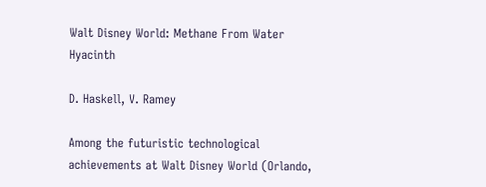Walt Disney World: Methane From Water Hyacinth

D. Haskell, V. Ramey

Among the futuristic technological achievements at Walt Disney World (Orlando,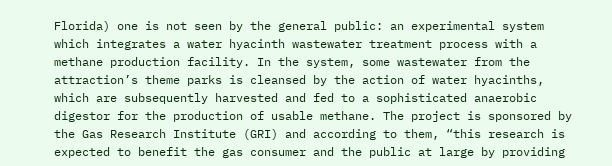Florida) one is not seen by the general public: an experimental system which integrates a water hyacinth wastewater treatment process with a methane production facility. In the system, some wastewater from the attraction’s theme parks is cleansed by the action of water hyacinths, which are subsequently harvested and fed to a sophisticated anaerobic digestor for the production of usable methane. The project is sponsored by the Gas Research Institute (GRI) and according to them, “this research is expected to benefit the gas consumer and the public at large by providing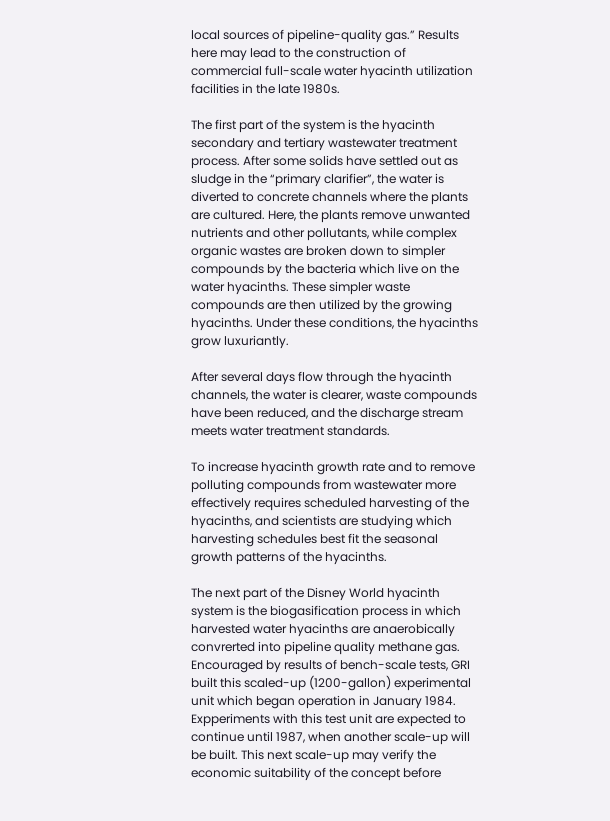local sources of pipeline-quality gas.” Results here may lead to the construction of commercial full-scale water hyacinth utilization facilities in the late 1980s.

The first part of the system is the hyacinth secondary and tertiary wastewater treatment process. After some solids have settled out as sludge in the “primary clarifier”, the water is diverted to concrete channels where the plants are cultured. Here, the plants remove unwanted nutrients and other pollutants, while complex organic wastes are broken down to simpler compounds by the bacteria which live on the water hyacinths. These simpler waste compounds are then utilized by the growing hyacinths. Under these conditions, the hyacinths grow luxuriantly.

After several days flow through the hyacinth channels, the water is clearer, waste compounds have been reduced, and the discharge stream meets water treatment standards.

To increase hyacinth growth rate and to remove polluting compounds from wastewater more effectively requires scheduled harvesting of the hyacinths, and scientists are studying which harvesting schedules best fit the seasonal growth patterns of the hyacinths.

The next part of the Disney World hyacinth system is the biogasification process in which harvested water hyacinths are anaerobically convrerted into pipeline quality methane gas. Encouraged by results of bench-scale tests, GRI built this scaled-up (1200-gallon) experimental unit which began operation in January 1984. Expperiments with this test unit are expected to continue until 1987, when another scale-up will be built. This next scale-up may verify the economic suitability of the concept before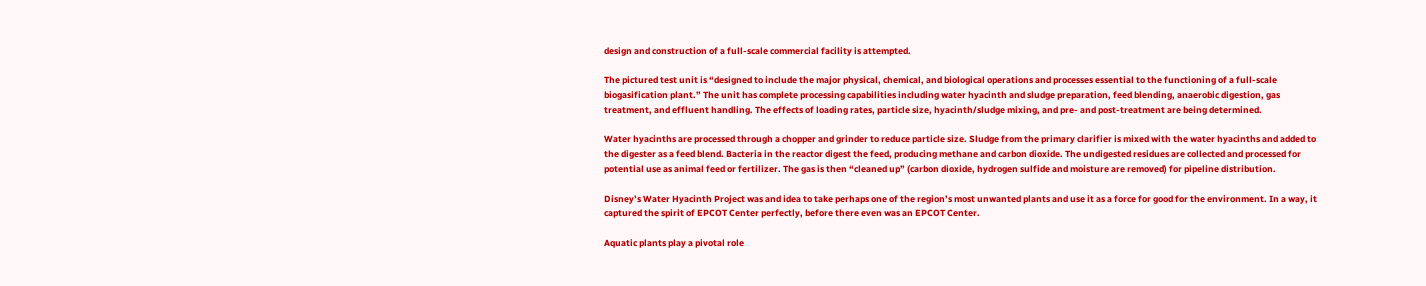design and construction of a full-scale commercial facility is attempted.

The pictured test unit is “designed to include the major physical, chemical, and biological operations and processes essential to the functioning of a full-scale biogasification plant.” The unit has complete processing capabilities including water hyacinth and sludge preparation, feed blending, anaerobic digestion, gas treatment, and effluent handling. The effects of loading rates, particle size, hyacinth/sludge mixing, and pre- and post-treatment are being determined.

Water hyacinths are processed through a chopper and grinder to reduce particle size. Sludge from the primary clarifier is mixed with the water hyacinths and added to the digester as a feed blend. Bacteria in the reactor digest the feed, producing methane and carbon dioxide. The undigested residues are collected and processed for potential use as animal feed or fertilizer. The gas is then “cleaned up” (carbon dioxide, hydrogen sulfide and moisture are removed) for pipeline distribution.

Disney’s Water Hyacinth Project was and idea to take perhaps one of the region’s most unwanted plants and use it as a force for good for the environment. In a way, it captured the spirit of EPCOT Center perfectly, before there even was an EPCOT Center.

Aquatic plants play a pivotal role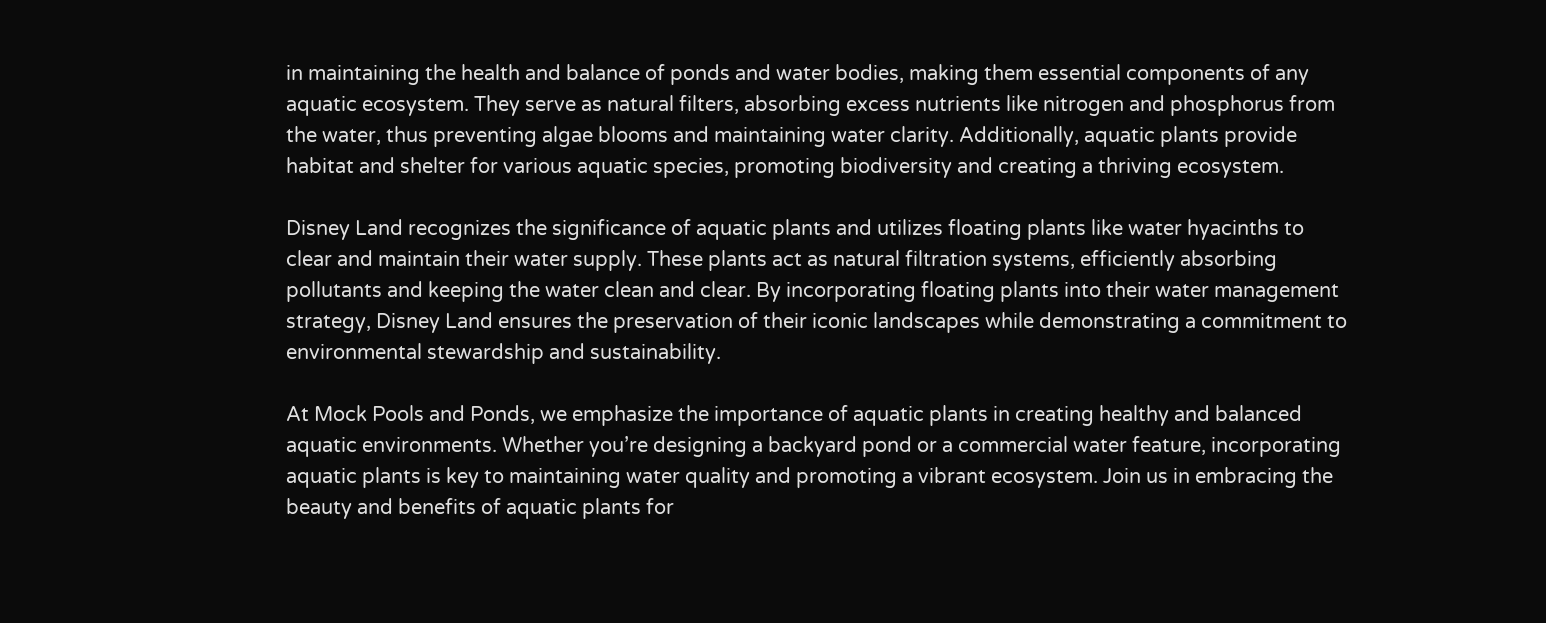in maintaining the health and balance of ponds and water bodies, making them essential components of any aquatic ecosystem. They serve as natural filters, absorbing excess nutrients like nitrogen and phosphorus from the water, thus preventing algae blooms and maintaining water clarity. Additionally, aquatic plants provide habitat and shelter for various aquatic species, promoting biodiversity and creating a thriving ecosystem.

Disney Land recognizes the significance of aquatic plants and utilizes floating plants like water hyacinths to clear and maintain their water supply. These plants act as natural filtration systems, efficiently absorbing pollutants and keeping the water clean and clear. By incorporating floating plants into their water management strategy, Disney Land ensures the preservation of their iconic landscapes while demonstrating a commitment to environmental stewardship and sustainability.

At Mock Pools and Ponds, we emphasize the importance of aquatic plants in creating healthy and balanced aquatic environments. Whether you’re designing a backyard pond or a commercial water feature, incorporating aquatic plants is key to maintaining water quality and promoting a vibrant ecosystem. Join us in embracing the beauty and benefits of aquatic plants for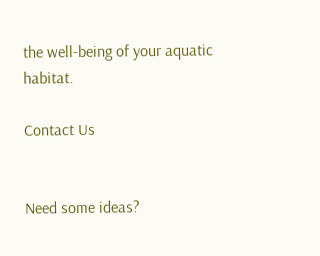the well-being of your aquatic habitat.

Contact Us


Need some ideas?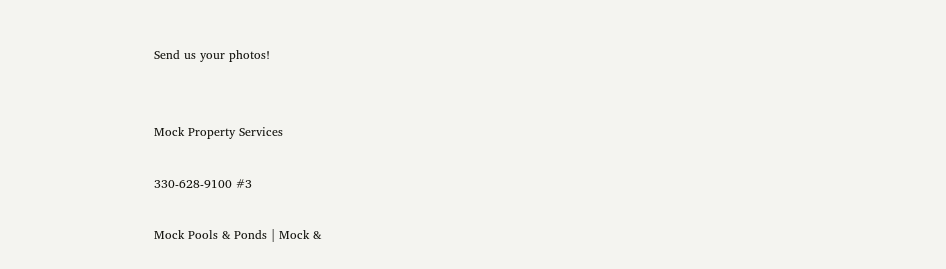Send us your photos!


Mock Property Services

330-628-9100 #3

Mock Pools & Ponds | Mock &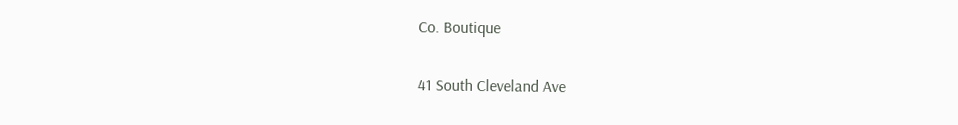Co. Boutique

41 South Cleveland Ave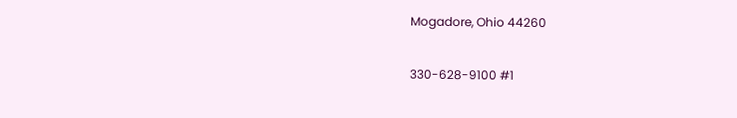Mogadore, Ohio 44260

330-628-9100 #1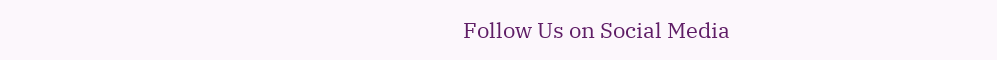Follow Us on Social Media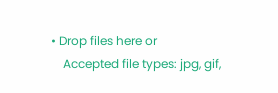• Drop files here or
    Accepted file types: jpg, gif,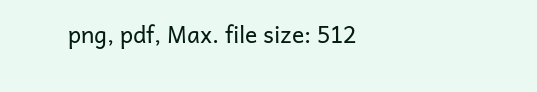png, pdf, Max. file size: 512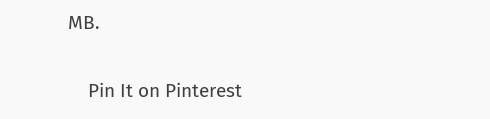MB.

    Pin It on Pinterest